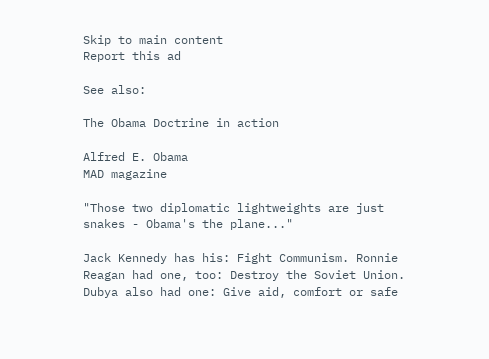Skip to main content
Report this ad

See also:

The Obama Doctrine in action

Alfred E. Obama
MAD magazine

"Those two diplomatic lightweights are just snakes - Obama's the plane..."

Jack Kennedy has his: Fight Communism. Ronnie Reagan had one, too: Destroy the Soviet Union. Dubya also had one: Give aid, comfort or safe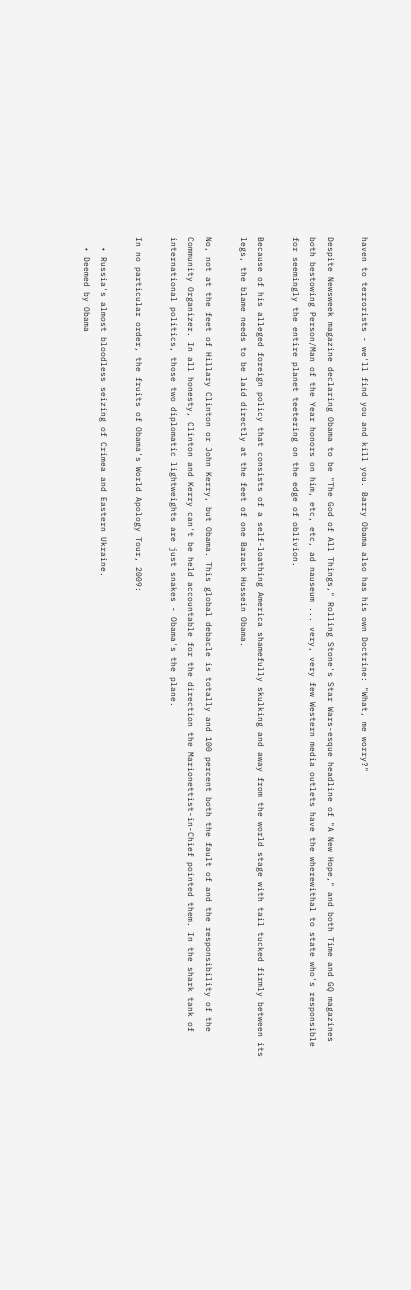haven to terrorists - we'll find you and kill you. Barry Obama also has his own Doctrine: "What, me worry?"

Despite Newsweek magazine declaring Obama to be "The God of All Things," Rolling Stone's Star Wars-esque headline of "A New Hope," and both Time and GQ magazines both bestowing Person/Man of the Year honors on him, etc, etc, ad nauseum ... very, very few Western media outlets have the wherewithal to state who's responsible for seemingly the entire planet teetering on the edge of oblivion.

Because of his alleged foreign policy that consists of a self-loathing America shamefully skulking and away from the world stage with tail tucked firmly between its legs, the blame needs to be laid directly at the feet of one Barack Hussein Obama.

No, not at the feet of Hillary Clinton or John Kerry, but Obama. This global debacle is totally and 100 percent both the fault of and the responsibility of the Community Organizer. In all honesty, Clinton and Kerry can't be held accountable for the direction the Marionettist-in-Chief pointed them. In the shark tank of international politics, those two diplomatic lightweights are just snakes - Obama's the plane.

In no particular order, the fruits of Obama's World Apology Tour, 2009:

  • Russia's almost bloodless seizing of Crimea and Eastern Ukraine.
  • Deemed by Obama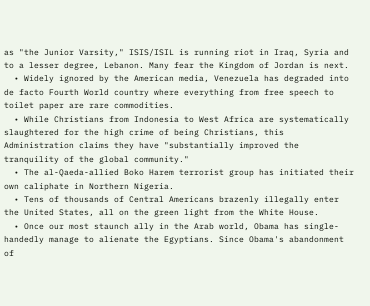as "the Junior Varsity," ISIS/ISIL is running riot in Iraq, Syria and to a lesser degree, Lebanon. Many fear the Kingdom of Jordan is next.
  • Widely ignored by the American media, Venezuela has degraded into de facto Fourth World country where everything from free speech to toilet paper are rare commodities.
  • While Christians from Indonesia to West Africa are systematically slaughtered for the high crime of being Christians, this Administration claims they have "substantially improved the tranquility of the global community."
  • The al-Qaeda-allied Boko Harem terrorist group has initiated their own caliphate in Northern Nigeria.
  • Tens of thousands of Central Americans brazenly illegally enter the United States, all on the green light from the White House.
  • Once our most staunch ally in the Arab world, Obama has single-handedly manage to alienate the Egyptians. Since Obama's abandonment of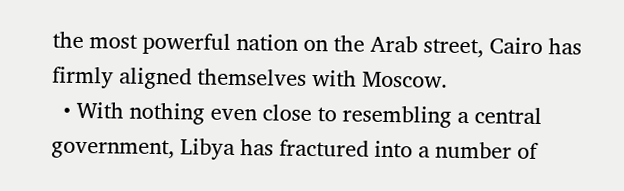the most powerful nation on the Arab street, Cairo has firmly aligned themselves with Moscow.
  • With nothing even close to resembling a central government, Libya has fractured into a number of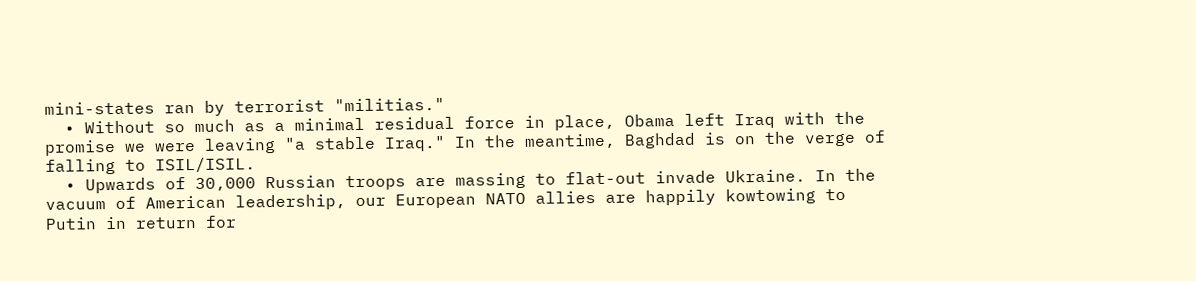mini-states ran by terrorist "militias."
  • Without so much as a minimal residual force in place, Obama left Iraq with the promise we were leaving "a stable Iraq." In the meantime, Baghdad is on the verge of falling to ISIL/ISIL.
  • Upwards of 30,000 Russian troops are massing to flat-out invade Ukraine. In the vacuum of American leadership, our European NATO allies are happily kowtowing to Putin in return for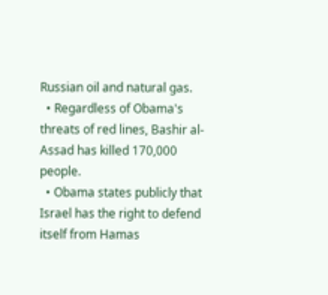Russian oil and natural gas.
  • Regardless of Obama's threats of red lines, Bashir al-Assad has killed 170,000 people.
  • Obama states publicly that Israel has the right to defend itself from Hamas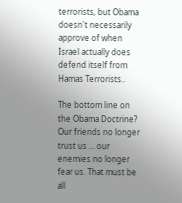terrorists, but Obama doesn't necessarily approve of when Israel actually does defend itself from Hamas Terrorists..

The bottom line on the Obama Doctrine? Our friends no longer trust us ... our enemies no longer fear us. That must be all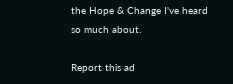the Hope & Change I've heard so much about.

Report this ad